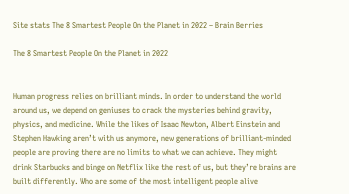Site stats The 8 Smartest People On the Planet in 2022 – Brain Berries

The 8 Smartest People On the Planet in 2022


Human progress relies on brilliant minds. In order to understand the world around us, we depend on geniuses to crack the mysteries behind gravity, physics, and medicine. While the likes of Isaac Newton, Albert Einstein and Stephen Hawking aren’t with us anymore, new generations of brilliant-minded people are proving there are no limits to what we can achieve. They might drink Starbucks and binge on Netflix like the rest of us, but they’re brains are built differently. Who are some of the most intelligent people alive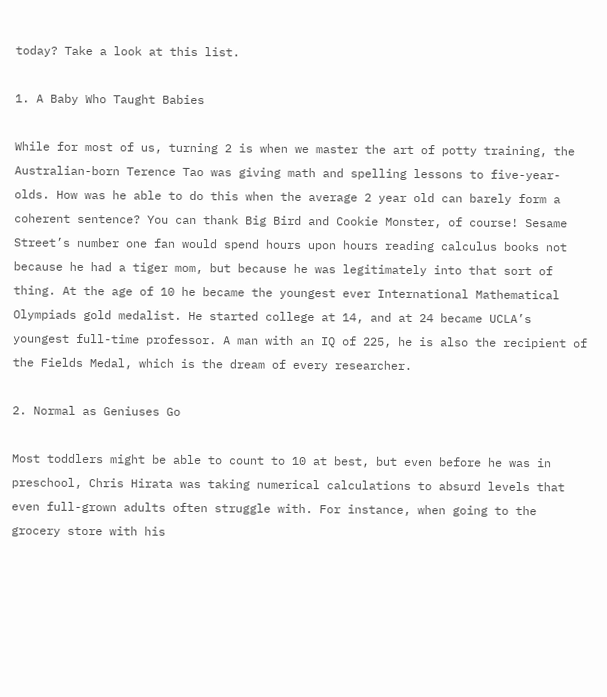today? Take a look at this list.

1. A Baby Who Taught Babies

While for most of us, turning 2 is when we master the art of potty training, the Australian-born Terence Tao was giving math and spelling lessons to five-year-olds. How was he able to do this when the average 2 year old can barely form a coherent sentence? You can thank Big Bird and Cookie Monster, of course! Sesame Street’s number one fan would spend hours upon hours reading calculus books not because he had a tiger mom, but because he was legitimately into that sort of thing. At the age of 10 he became the youngest ever International Mathematical Olympiads gold medalist. He started college at 14, and at 24 became UCLA’s youngest full-time professor. A man with an IQ of 225, he is also the recipient of the Fields Medal, which is the dream of every researcher.

2. Normal as Geniuses Go

Most toddlers might be able to count to 10 at best, but even before he was in preschool, Chris Hirata was taking numerical calculations to absurd levels that even full-grown adults often struggle with. For instance, when going to the grocery store with his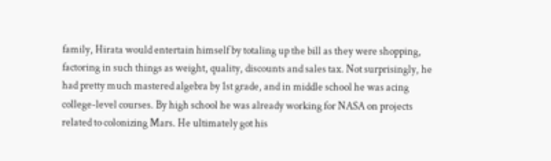family, Hirata would entertain himself by totaling up the bill as they were shopping, factoring in such things as weight, quality, discounts and sales tax. Not surprisingly, he had pretty much mastered algebra by 1st grade, and in middle school he was acing college-level courses. By high school he was already working for NASA on projects related to colonizing Mars. He ultimately got his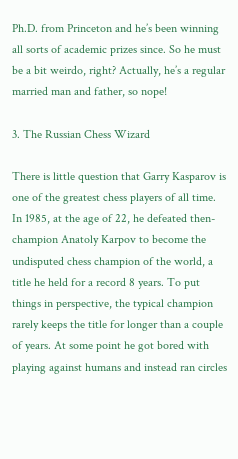Ph.D. from Princeton and he’s been winning all sorts of academic prizes since. So he must be a bit weirdo, right? Actually, he’s a regular married man and father, so nope!

3. The Russian Chess Wizard

There is little question that Garry Kasparov is one of the greatest chess players of all time. In 1985, at the age of 22, he defeated then-champion Anatoly Karpov to become the undisputed chess champion of the world, a title he held for a record 8 years. To put things in perspective, the typical champion rarely keeps the title for longer than a couple of years. At some point he got bored with playing against humans and instead ran circles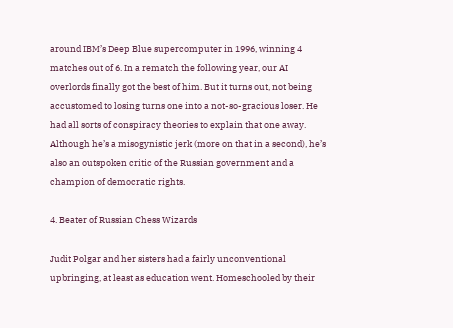around IBM’s Deep Blue supercomputer in 1996, winning 4 matches out of 6. In a rematch the following year, our AI overlords finally got the best of him. But it turns out, not being accustomed to losing turns one into a not-so-gracious loser. He had all sorts of conspiracy theories to explain that one away. Although he’s a misogynistic jerk (more on that in a second), he’s also an outspoken critic of the Russian government and a champion of democratic rights.

4. Beater of Russian Chess Wizards

Judit Polgar and her sisters had a fairly unconventional upbringing, at least as education went. Homeschooled by their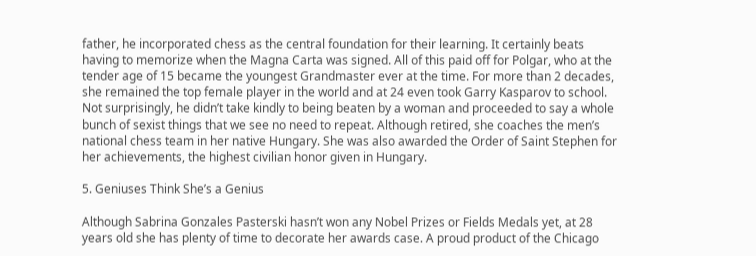father, he incorporated chess as the central foundation for their learning. It certainly beats having to memorize when the Magna Carta was signed. All of this paid off for Polgar, who at the tender age of 15 became the youngest Grandmaster ever at the time. For more than 2 decades, she remained the top female player in the world and at 24 even took Garry Kasparov to school. Not surprisingly, he didn’t take kindly to being beaten by a woman and proceeded to say a whole bunch of sexist things that we see no need to repeat. Although retired, she coaches the men’s national chess team in her native Hungary. She was also awarded the Order of Saint Stephen for her achievements, the highest civilian honor given in Hungary.

5. Geniuses Think She’s a Genius

Although Sabrina Gonzales Pasterski hasn’t won any Nobel Prizes or Fields Medals yet, at 28 years old she has plenty of time to decorate her awards case. A proud product of the Chicago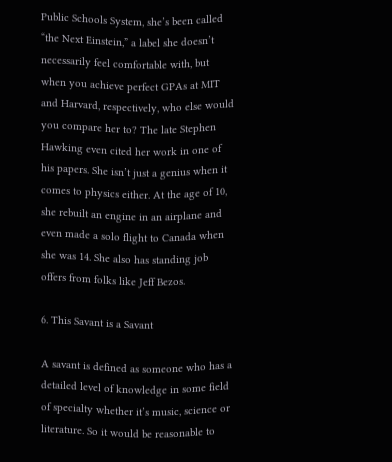Public Schools System, she’s been called “the Next Einstein,” a label she doesn’t necessarily feel comfortable with, but when you achieve perfect GPAs at MIT and Harvard, respectively, who else would you compare her to? The late Stephen Hawking even cited her work in one of his papers. She isn’t just a genius when it comes to physics either. At the age of 10, she rebuilt an engine in an airplane and even made a solo flight to Canada when she was 14. She also has standing job offers from folks like Jeff Bezos.

6. This Savant is a Savant

A savant is defined as someone who has a detailed level of knowledge in some field of specialty whether it’s music, science or literature. So it would be reasonable to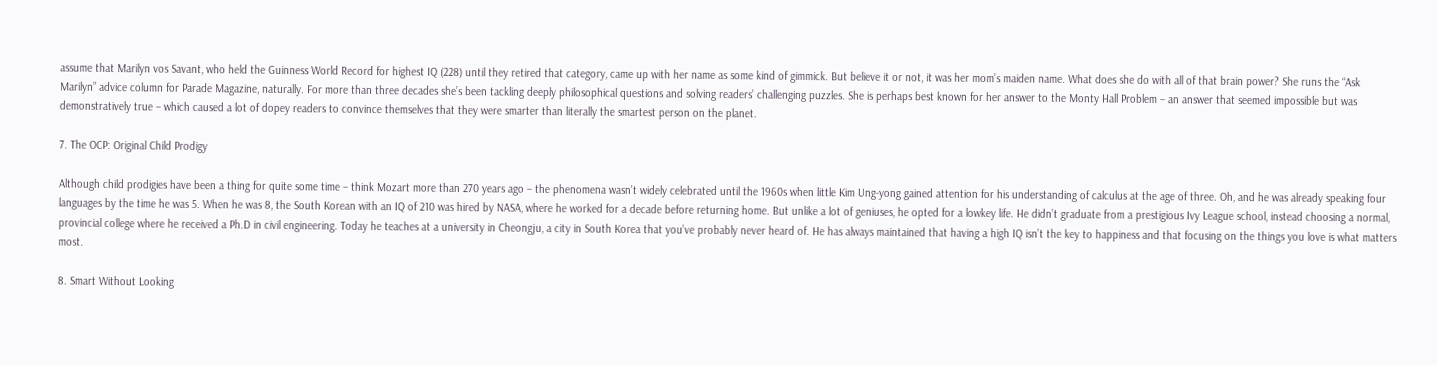assume that Marilyn vos Savant, who held the Guinness World Record for highest IQ (228) until they retired that category, came up with her name as some kind of gimmick. But believe it or not, it was her mom’s maiden name. What does she do with all of that brain power? She runs the “Ask Marilyn” advice column for Parade Magazine, naturally. For more than three decades she’s been tackling deeply philosophical questions and solving readers’ challenging puzzles. She is perhaps best known for her answer to the Monty Hall Problem – an answer that seemed impossible but was demonstratively true – which caused a lot of dopey readers to convince themselves that they were smarter than literally the smartest person on the planet.

7. The OCP: Original Child Prodigy

Although child prodigies have been a thing for quite some time – think Mozart more than 270 years ago – the phenomena wasn’t widely celebrated until the 1960s when little Kim Ung-yong gained attention for his understanding of calculus at the age of three. Oh, and he was already speaking four languages by the time he was 5. When he was 8, the South Korean with an IQ of 210 was hired by NASA, where he worked for a decade before returning home. But unlike a lot of geniuses, he opted for a lowkey life. He didn’t graduate from a prestigious Ivy League school, instead choosing a normal, provincial college where he received a Ph.D in civil engineering. Today he teaches at a university in Cheongju, a city in South Korea that you’ve probably never heard of. He has always maintained that having a high IQ isn’t the key to happiness and that focusing on the things you love is what matters most.

8. Smart Without Looking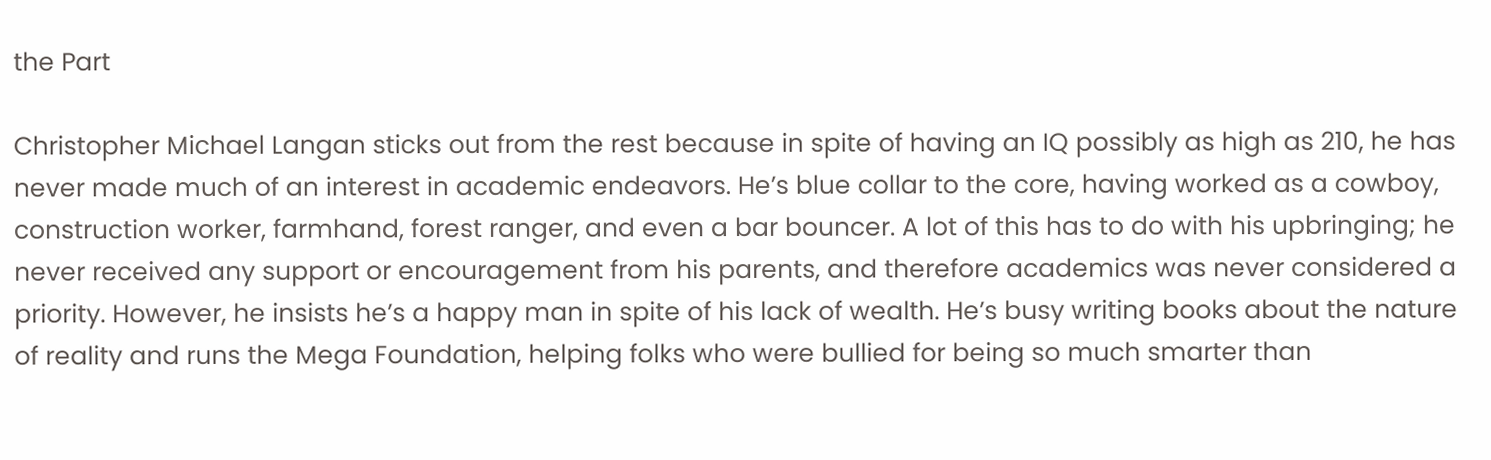the Part

Christopher Michael Langan sticks out from the rest because in spite of having an IQ possibly as high as 210, he has never made much of an interest in academic endeavors. He’s blue collar to the core, having worked as a cowboy, construction worker, farmhand, forest ranger, and even a bar bouncer. A lot of this has to do with his upbringing; he never received any support or encouragement from his parents, and therefore academics was never considered a priority. However, he insists he’s a happy man in spite of his lack of wealth. He’s busy writing books about the nature of reality and runs the Mega Foundation, helping folks who were bullied for being so much smarter than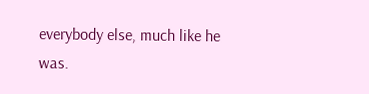everybody else, much like he was.